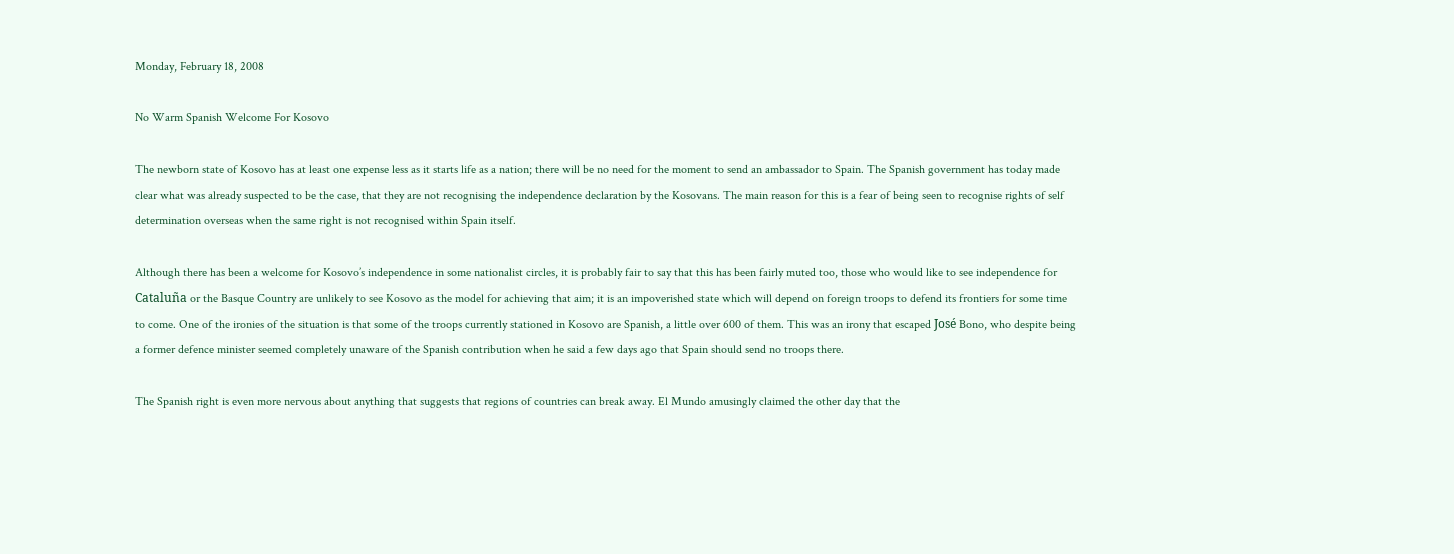Monday, February 18, 2008

No Warm Spanish Welcome For Kosovo

The newborn state of Kosovo has at least one expense less as it starts life as a nation; there will be no need for the moment to send an ambassador to Spain. The Spanish government has today made clear what was already suspected to be the case, that they are not recognising the independence declaration by the Kosovans. The main reason for this is a fear of being seen to recognise rights of self determination overseas when the same right is not recognised within Spain itself.

Although there has been a welcome for Kosovo’s independence in some nationalist circles, it is probably fair to say that this has been fairly muted too, those who would like to see independence for Cataluña or the Basque Country are unlikely to see Kosovo as the model for achieving that aim; it is an impoverished state which will depend on foreign troops to defend its frontiers for some time to come. One of the ironies of the situation is that some of the troops currently stationed in Kosovo are Spanish, a little over 600 of them. This was an irony that escaped José Bono, who despite being a former defence minister seemed completely unaware of the Spanish contribution when he said a few days ago that Spain should send no troops there.

The Spanish right is even more nervous about anything that suggests that regions of countries can break away. El Mundo amusingly claimed the other day that the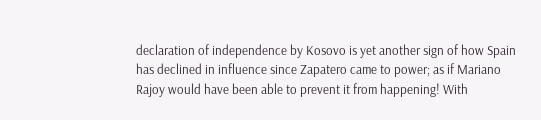declaration of independence by Kosovo is yet another sign of how Spain has declined in influence since Zapatero came to power; as if Mariano Rajoy would have been able to prevent it from happening! With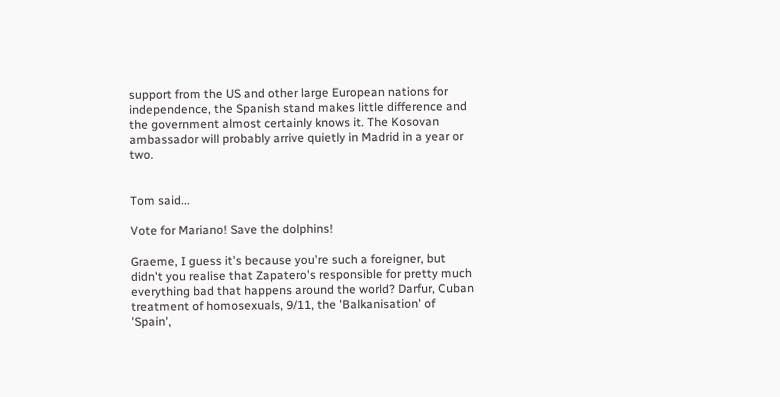support from the US and other large European nations for independence, the Spanish stand makes little difference and the government almost certainly knows it. The Kosovan ambassador will probably arrive quietly in Madrid in a year or two.


Tom said...

Vote for Mariano! Save the dolphins!

Graeme, I guess it's because you're such a foreigner, but didn't you realise that Zapatero's responsible for pretty much everything bad that happens around the world? Darfur, Cuban treatment of homosexuals, 9/11, the 'Balkanisation' of 'Spain',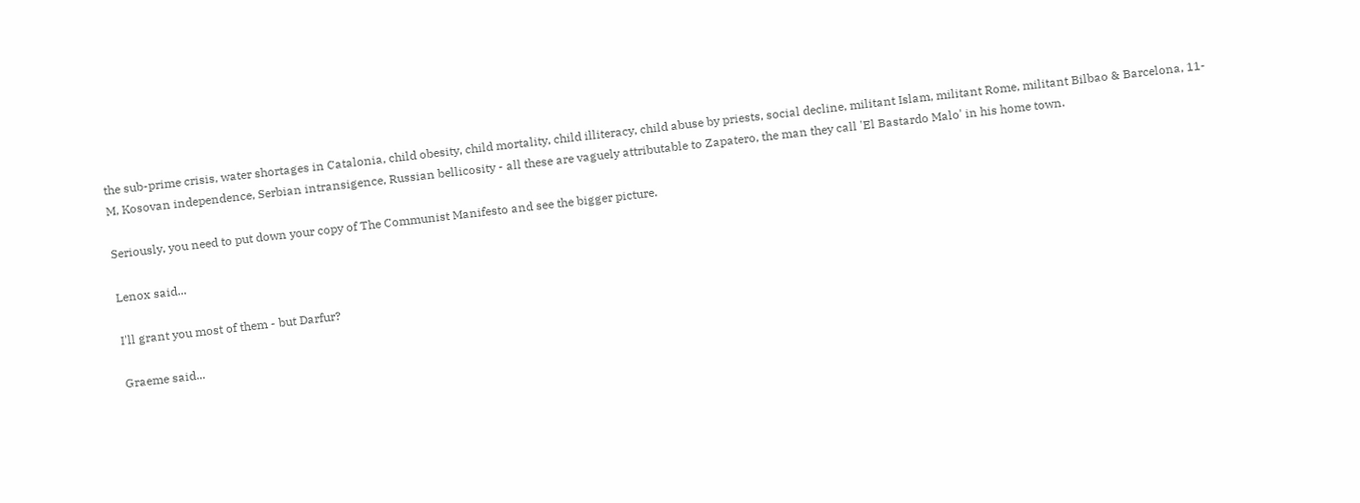the sub-prime crisis, water shortages in Catalonia, child obesity, child mortality, child illiteracy, child abuse by priests, social decline, militant Islam, militant Rome, militant Bilbao & Barcelona, 11-M, Kosovan independence, Serbian intransigence, Russian bellicosity - all these are vaguely attributable to Zapatero, the man they call 'El Bastardo Malo' in his home town.

Seriously, you need to put down your copy of The Communist Manifesto and see the bigger picture.

Lenox said...

I'll grant you most of them - but Darfur?

Graeme said...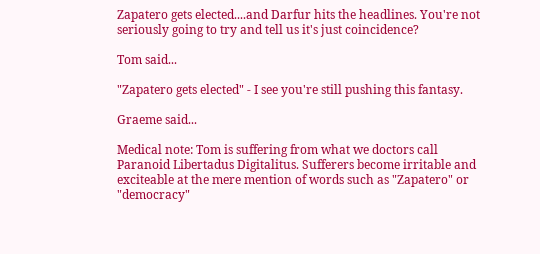Zapatero gets elected....and Darfur hits the headlines. You're not seriously going to try and tell us it's just coincidence?

Tom said...

"Zapatero gets elected" - I see you're still pushing this fantasy.

Graeme said...

Medical note: Tom is suffering from what we doctors call Paranoid Libertadus Digitalitus. Sufferers become irritable and exciteable at the mere mention of words such as "Zapatero" or "democracy"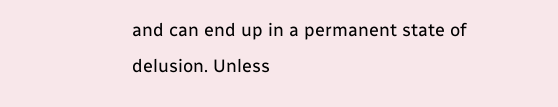and can end up in a permanent state of delusion. Unless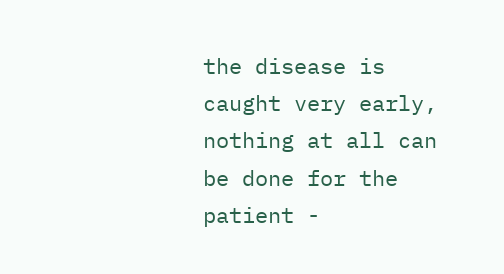the disease is caught very early, nothing at all can be done for the patient -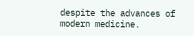despite the advances of modern medicine.